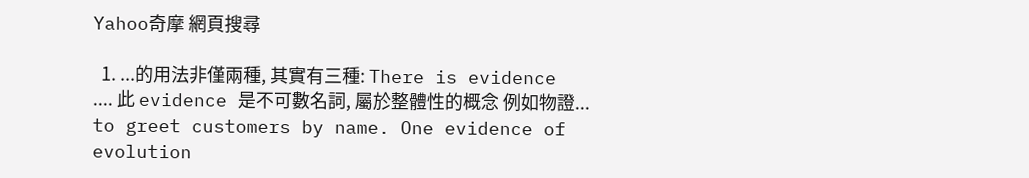Yahoo奇摩 網頁搜尋

  1. ...的用法非僅兩種, 其實有三種: There is evidence .... 此 evidence 是不可數名詞, 屬於整體性的概念 例如物證... to greet customers by name. One evidence of evolution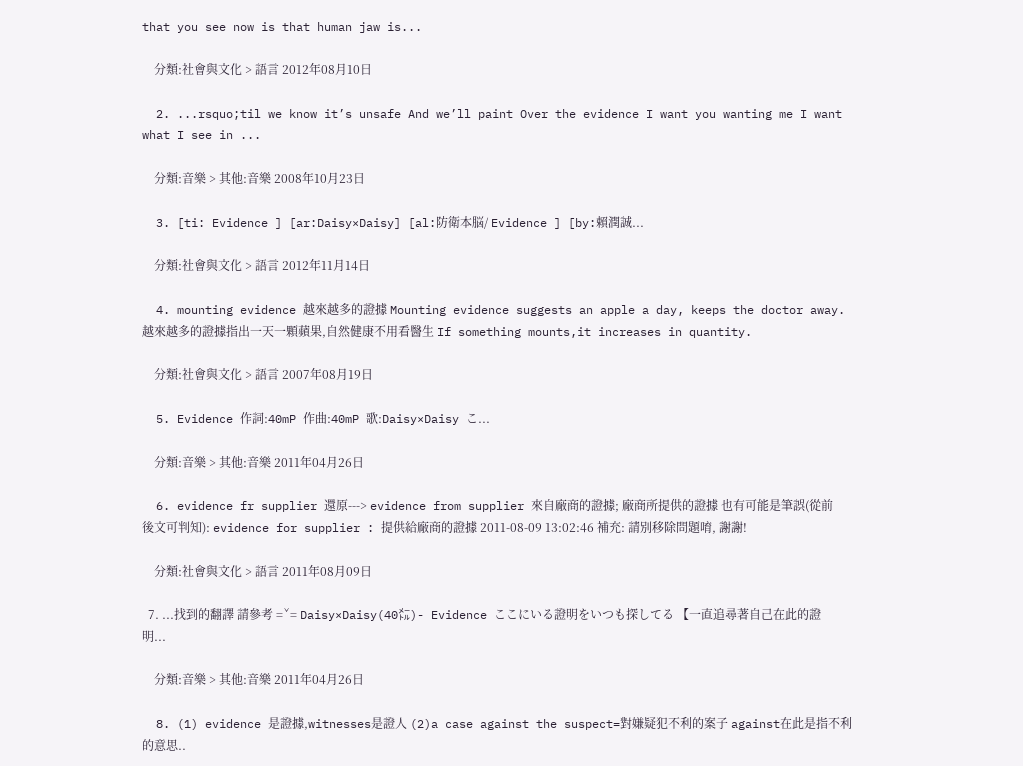that you see now is that human jaw is...

    分類:社會與文化 > 語言 2012年08月10日

  2. ...rsquo;til we know it’s unsafe And we’ll paint Over the evidence I want you wanting me I want what I see in ...

    分類:音樂 > 其他:音樂 2008年10月23日

  3. [ti: Evidence ] [ar:Daisy×Daisy] [al:防衛本脳/ Evidence ] [by:賴潤誠...

    分類:社會與文化 > 語言 2012年11月14日

  4. mounting evidence 越來越多的證據 Mounting evidence suggests an apple a day, keeps the doctor away. 越來越多的證據指出一天一顆蘋果,自然健康不用看醫生 If something mounts,it increases in quantity.

    分類:社會與文化 > 語言 2007年08月19日

  5. Evidence 作詞:40mP 作曲:40mP 歌:Daisy×Daisy こ...

    分類:音樂 > 其他:音樂 2011年04月26日

  6. evidence fr supplier 還原---> evidence from supplier 來自廠商的證據; 廠商所提供的證據 也有可能是筆誤(從前後文可判知): evidence for supplier : 提供給廠商的證據 2011-08-09 13:02:46 補充: 請別移除問題唷, 謝謝!

    分類:社會與文化 > 語言 2011年08月09日

  7. ...找到的翻譯 請參考 =ˇ= Daisy×Daisy(40㍍)- Evidence ここにいる證明をいつも探してる 【一直追尋著自己在此的證明...

    分類:音樂 > 其他:音樂 2011年04月26日

  8. (1) evidence 是證據,witnesses是證人 (2)a case against the suspect=對嫌疑犯不利的案子 against在此是指不利的意思..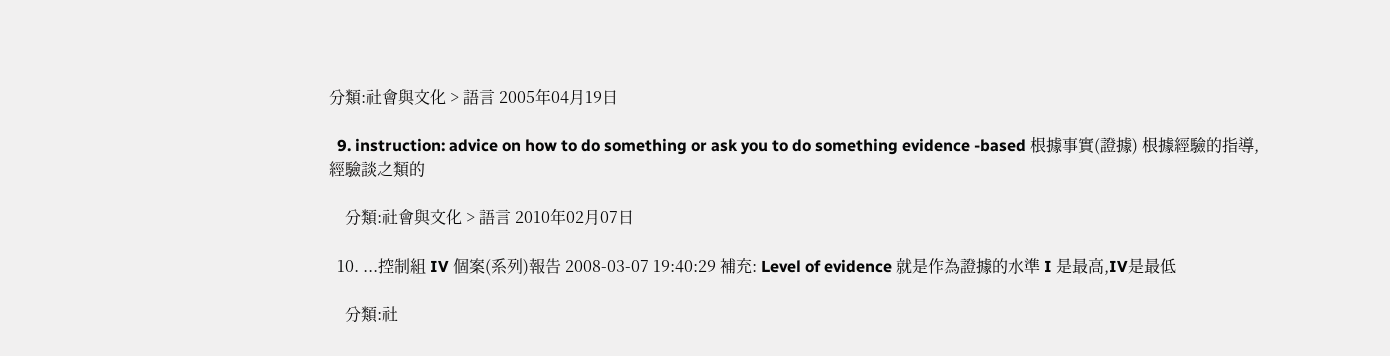分類:社會與文化 > 語言 2005年04月19日

  9. instruction: advice on how to do something or ask you to do something evidence -based 根據事實(證據) 根據經驗的指導,經驗談之類的

    分類:社會與文化 > 語言 2010年02月07日

  10. ...控制組 IV 個案(系列)報告 2008-03-07 19:40:29 補充: Level of evidence 就是作為證據的水準 I 是最高,IV是最低

    分類:社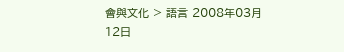會與文化 > 語言 2008年03月12日